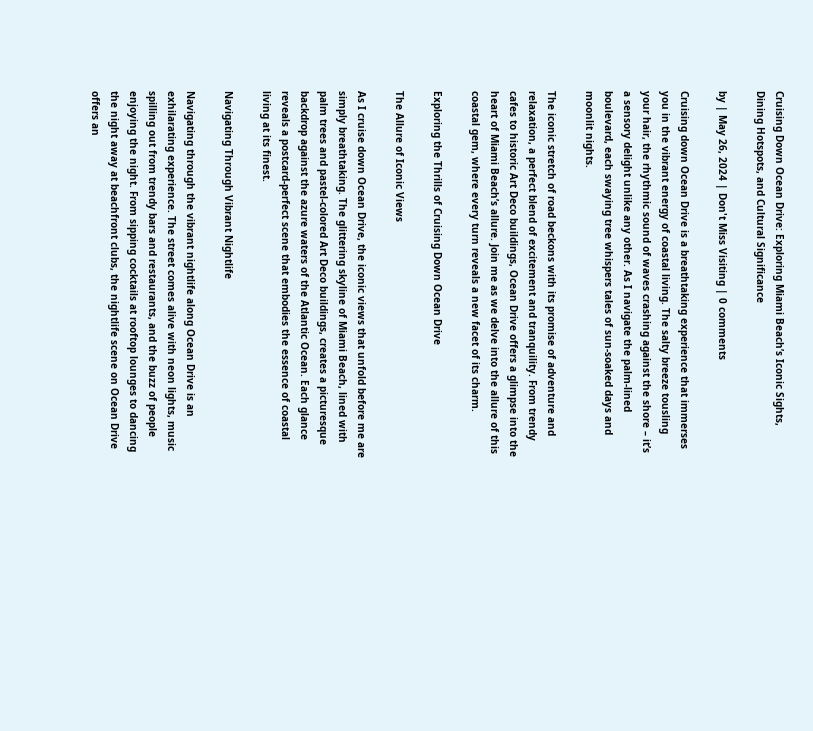Cruising Down Ocean Drive: Exploring Miami Beach’s Iconic Sights, Dining Hotspots, and Cultural Significance

by | May 26, 2024 | Don't Miss Visiting | 0 comments

Cruising down Ocean Drive is a breathtaking experience that immerses you in the vibrant energy of coastal living. The salty breeze tousling your hair, the rhythmic sound of waves crashing against the shore – it’s a sensory delight unlike any other. As I navigate the palm-lined boulevard, each swaying tree whispers tales of sun-soaked days and moonlit nights.

The iconic stretch of road beckons with its promise of adventure and relaxation, a perfect blend of excitement and tranquility. From trendy cafes to historic Art Deco buildings, Ocean Drive offers a glimpse into the heart of Miami Beach’s allure. Join me as we delve into the allure of this coastal gem, where every turn reveals a new facet of its charm.

Exploring the Thrills of Cruising Down Ocean Drive

The Allure of Iconic Views

As I cruise down Ocean Drive, the iconic views that unfold before me are simply breathtaking. The glittering skyline of Miami Beach, lined with palm trees and pastel-colored Art Deco buildings, creates a picturesque backdrop against the azure waters of the Atlantic Ocean. Each glance reveals a postcard-perfect scene that embodies the essence of coastal living at its finest.

Navigating Through Vibrant Nightlife

Navigating through the vibrant nightlife along Ocean Drive is an exhilarating experience. The street comes alive with neon lights, music spilling out from trendy bars and restaurants, and the buzz of people enjoying the night. From sipping cocktails at rooftop lounges to dancing the night away at beachfront clubs, the nightlife scene on Ocean Drive offers an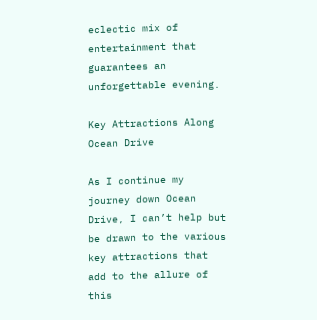eclectic mix of entertainment that guarantees an unforgettable evening.

Key Attractions Along Ocean Drive

As I continue my journey down Ocean Drive, I can’t help but be drawn to the various key attractions that add to the allure of this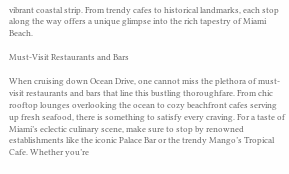vibrant coastal strip. From trendy cafes to historical landmarks, each stop along the way offers a unique glimpse into the rich tapestry of Miami Beach.

Must-Visit Restaurants and Bars

When cruising down Ocean Drive, one cannot miss the plethora of must-visit restaurants and bars that line this bustling thoroughfare. From chic rooftop lounges overlooking the ocean to cozy beachfront cafes serving up fresh seafood, there is something to satisfy every craving. For a taste of Miami’s eclectic culinary scene, make sure to stop by renowned establishments like the iconic Palace Bar or the trendy Mango’s Tropical Cafe. Whether you’re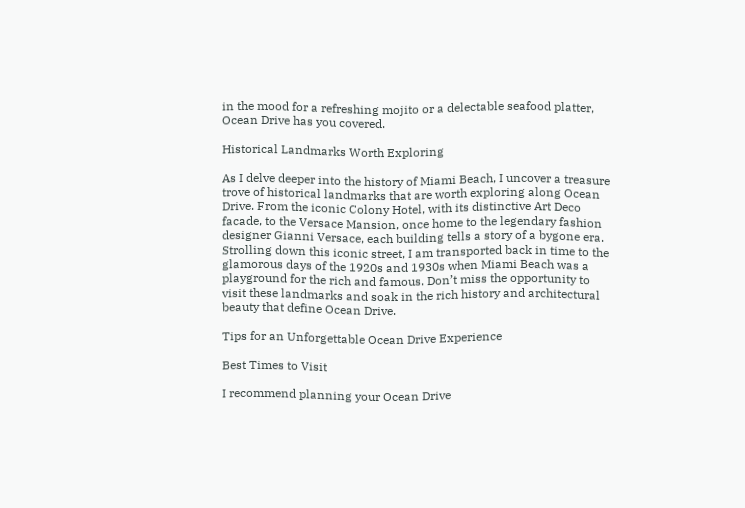in the mood for a refreshing mojito or a delectable seafood platter, Ocean Drive has you covered.

Historical Landmarks Worth Exploring

As I delve deeper into the history of Miami Beach, I uncover a treasure trove of historical landmarks that are worth exploring along Ocean Drive. From the iconic Colony Hotel, with its distinctive Art Deco facade, to the Versace Mansion, once home to the legendary fashion designer Gianni Versace, each building tells a story of a bygone era. Strolling down this iconic street, I am transported back in time to the glamorous days of the 1920s and 1930s when Miami Beach was a playground for the rich and famous. Don’t miss the opportunity to visit these landmarks and soak in the rich history and architectural beauty that define Ocean Drive.

Tips for an Unforgettable Ocean Drive Experience

Best Times to Visit

I recommend planning your Ocean Drive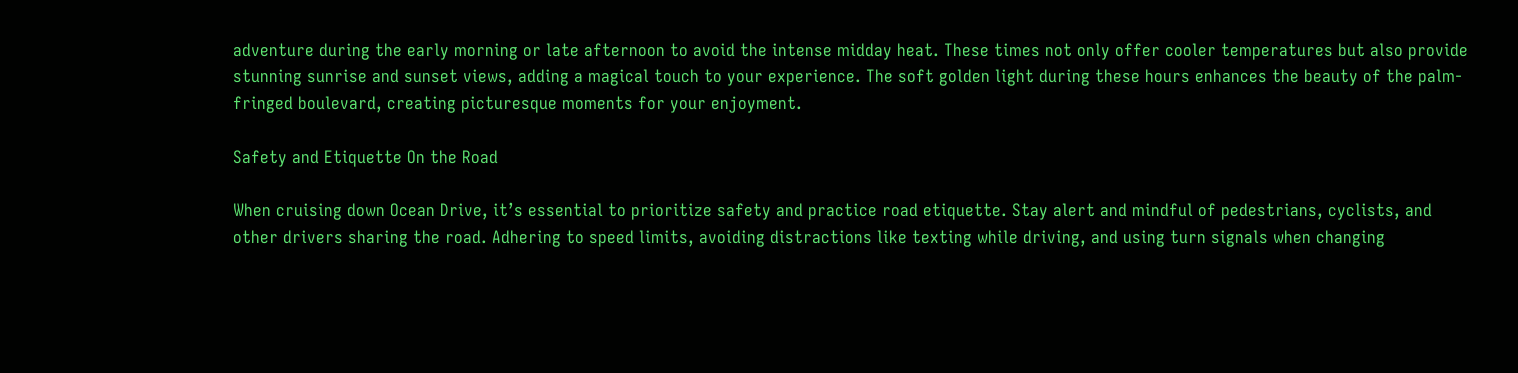adventure during the early morning or late afternoon to avoid the intense midday heat. These times not only offer cooler temperatures but also provide stunning sunrise and sunset views, adding a magical touch to your experience. The soft golden light during these hours enhances the beauty of the palm-fringed boulevard, creating picturesque moments for your enjoyment.

Safety and Etiquette On the Road

When cruising down Ocean Drive, it’s essential to prioritize safety and practice road etiquette. Stay alert and mindful of pedestrians, cyclists, and other drivers sharing the road. Adhering to speed limits, avoiding distractions like texting while driving, and using turn signals when changing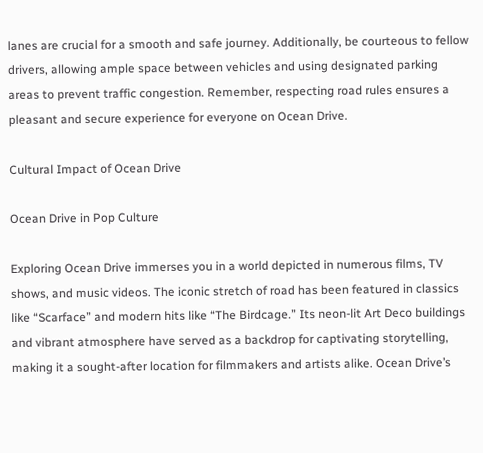lanes are crucial for a smooth and safe journey. Additionally, be courteous to fellow drivers, allowing ample space between vehicles and using designated parking areas to prevent traffic congestion. Remember, respecting road rules ensures a pleasant and secure experience for everyone on Ocean Drive.

Cultural Impact of Ocean Drive

Ocean Drive in Pop Culture

Exploring Ocean Drive immerses you in a world depicted in numerous films, TV shows, and music videos. The iconic stretch of road has been featured in classics like “Scarface” and modern hits like “The Birdcage.” Its neon-lit Art Deco buildings and vibrant atmosphere have served as a backdrop for captivating storytelling, making it a sought-after location for filmmakers and artists alike. Ocean Drive’s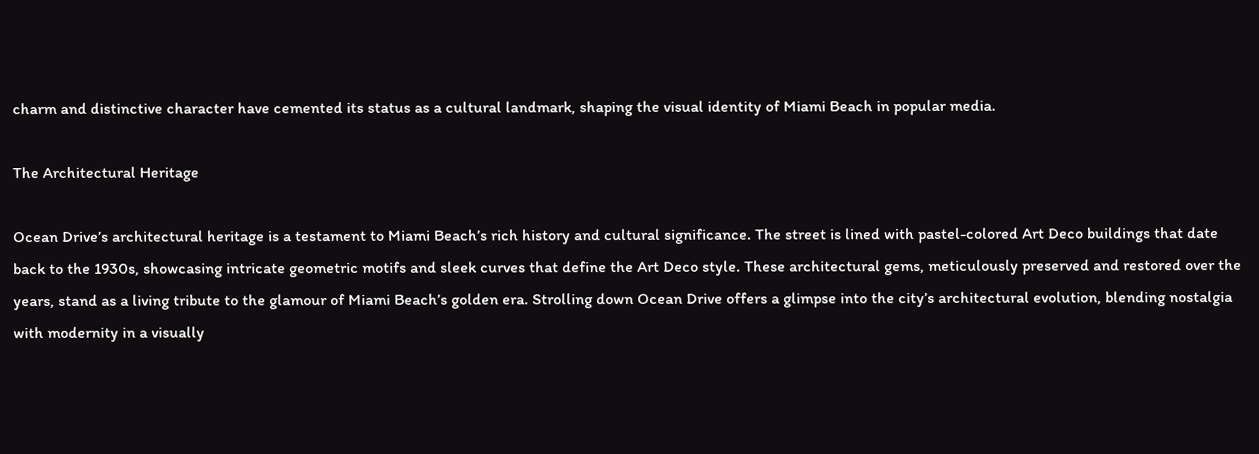charm and distinctive character have cemented its status as a cultural landmark, shaping the visual identity of Miami Beach in popular media.

The Architectural Heritage

Ocean Drive’s architectural heritage is a testament to Miami Beach’s rich history and cultural significance. The street is lined with pastel-colored Art Deco buildings that date back to the 1930s, showcasing intricate geometric motifs and sleek curves that define the Art Deco style. These architectural gems, meticulously preserved and restored over the years, stand as a living tribute to the glamour of Miami Beach’s golden era. Strolling down Ocean Drive offers a glimpse into the city’s architectural evolution, blending nostalgia with modernity in a visually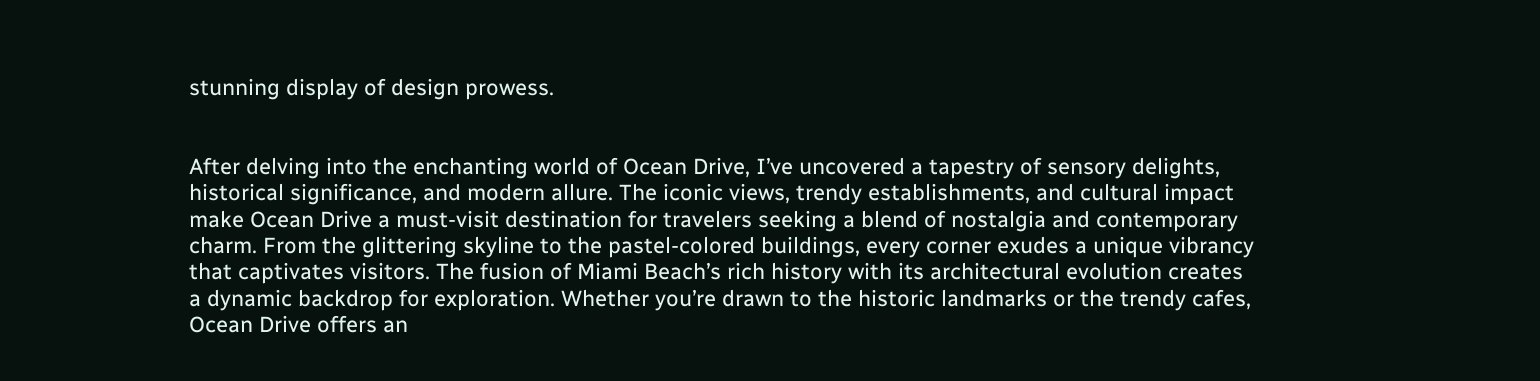stunning display of design prowess.


After delving into the enchanting world of Ocean Drive, I’ve uncovered a tapestry of sensory delights, historical significance, and modern allure. The iconic views, trendy establishments, and cultural impact make Ocean Drive a must-visit destination for travelers seeking a blend of nostalgia and contemporary charm. From the glittering skyline to the pastel-colored buildings, every corner exudes a unique vibrancy that captivates visitors. The fusion of Miami Beach’s rich history with its architectural evolution creates a dynamic backdrop for exploration. Whether you’re drawn to the historic landmarks or the trendy cafes, Ocean Drive offers an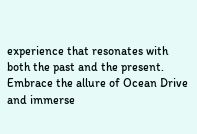experience that resonates with both the past and the present. Embrace the allure of Ocean Drive and immerse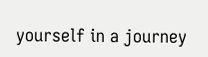yourself in a journey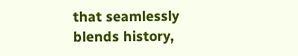that seamlessly blends history,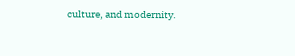culture, and modernity.